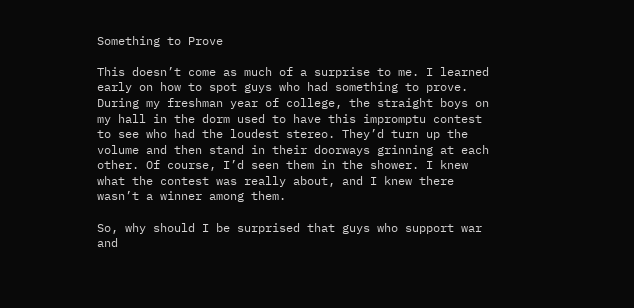Something to Prove

This doesn’t come as much of a surprise to me. I learned early on how to spot guys who had something to prove. During my freshman year of college, the straight boys on my hall in the dorm used to have this impromptu contest to see who had the loudest stereo. They’d turn up the volume and then stand in their doorways grinning at each other. Of course, I’d seen them in the shower. I knew what the contest was really about, and I knew there wasn’t a winner among them.

So, why should I be surprised that guys who support war and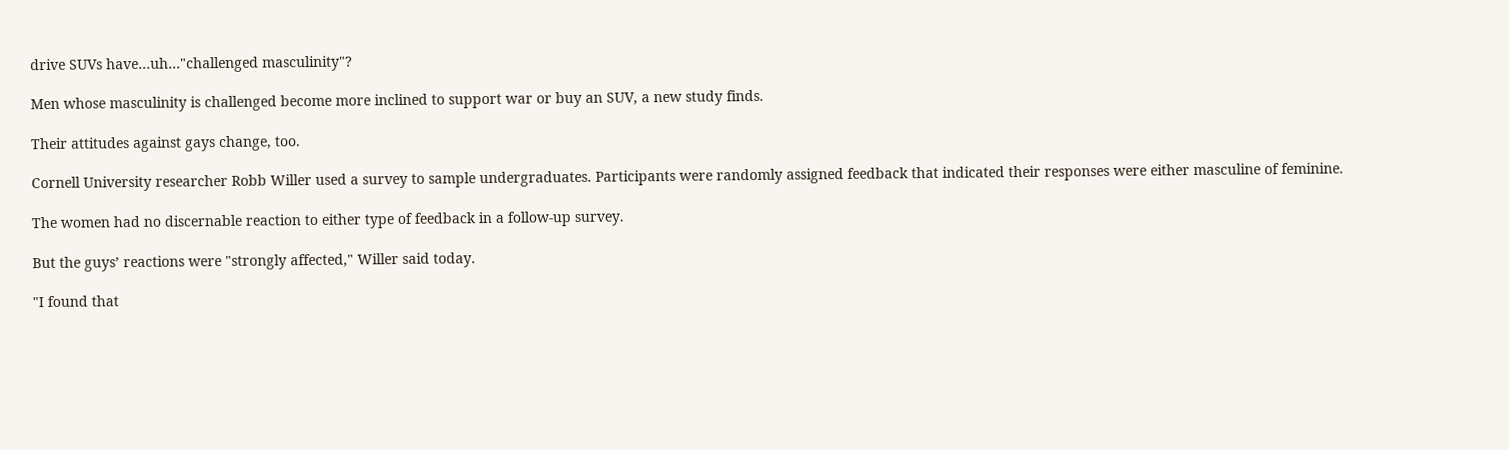drive SUVs have…uh…"challenged masculinity"?

Men whose masculinity is challenged become more inclined to support war or buy an SUV, a new study finds.

Their attitudes against gays change, too.

Cornell University researcher Robb Willer used a survey to sample undergraduates. Participants were randomly assigned feedback that indicated their responses were either masculine of feminine.

The women had no discernable reaction to either type of feedback in a follow-up survey.

But the guys’ reactions were "strongly affected," Willer said today.

"I found that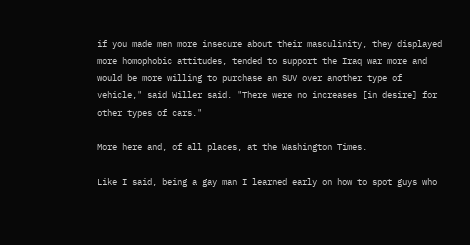if you made men more insecure about their masculinity, they displayed more homophobic attitudes, tended to support the Iraq war more and would be more willing to purchase an SUV over another type of vehicle," said Willer said. "There were no increases [in desire] for other types of cars."

More here and, of all places, at the Washington Times.

Like I said, being a gay man I learned early on how to spot guys who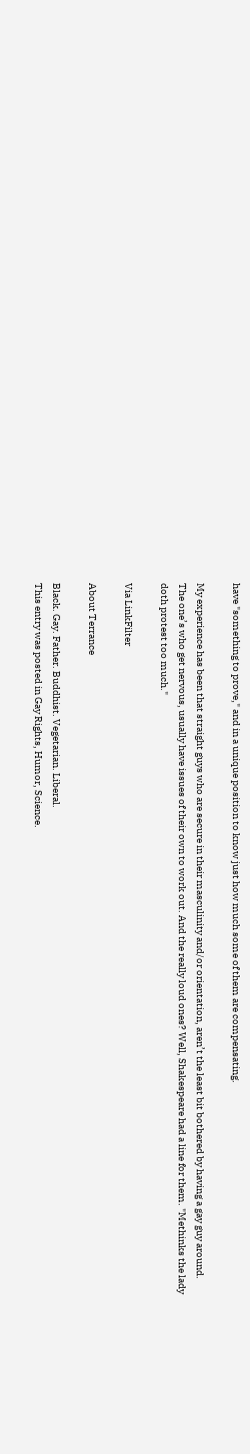have "something to prove," and in a unique position to know just how much some of them are compensating.

My experience has been that straight guys who are secure in their masculinity and/or orientation, aren’t the least bit bothered by having a gay guy around. The one’s who get nervous, usually have issues of their own to work out. And the really loud ones? Well, Shakespeare had a line for them. "Methinks the lady doth protest too much."

Via LinkFilter

About Terrance

Black. Gay. Father. Buddhist. Vegetarian. Liberal.
This entry was posted in Gay Rights, Humor, Science.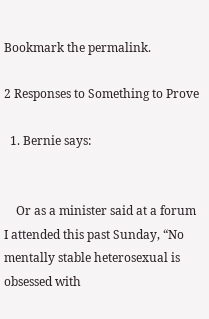Bookmark the permalink.

2 Responses to Something to Prove

  1. Bernie says:


    Or as a minister said at a forum I attended this past Sunday, “No mentally stable heterosexual is obsessed with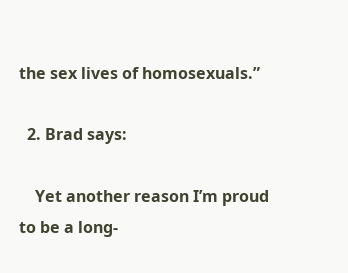the sex lives of homosexuals.”

  2. Brad says:

    Yet another reason I’m proud to be a long-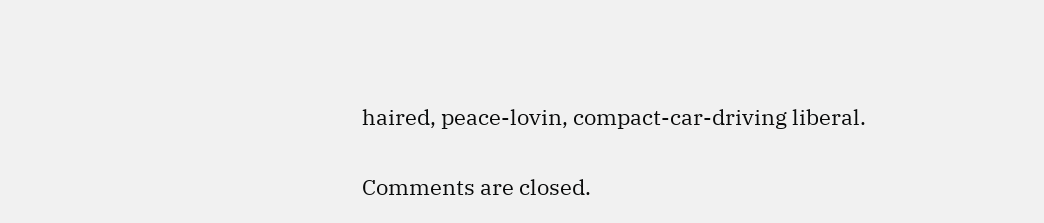haired, peace-lovin, compact-car-driving liberal.

Comments are closed.